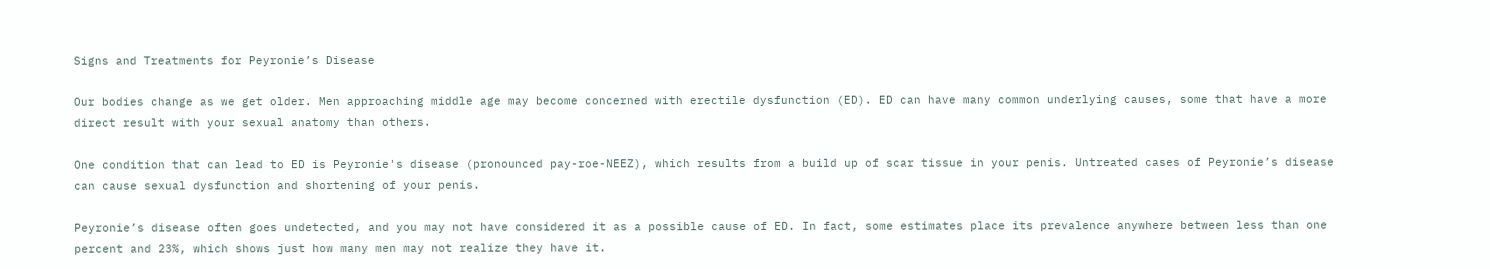Signs and Treatments for Peyronie’s Disease

Our bodies change as we get older. Men approaching middle age may become concerned with erectile dysfunction (ED). ED can have many common underlying causes, some that have a more direct result with your sexual anatomy than others.

One condition that can lead to ED is Peyronie's disease (pronounced pay-roe-NEEZ), which results from a build up of scar tissue in your penis. Untreated cases of Peyronie’s disease can cause sexual dysfunction and shortening of your penis.

Peyronie’s disease often goes undetected, and you may not have considered it as a possible cause of ED. In fact, some estimates place its prevalence anywhere between less than one percent and 23%, which shows just how many men may not realize they have it.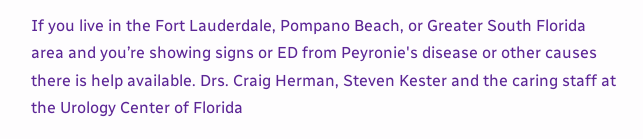If you live in the Fort Lauderdale, Pompano Beach, or Greater South Florida area and you’re showing signs or ED from Peyronie's disease or other causes there is help available. Drs. Craig Herman, Steven Kester and the caring staff at the Urology Center of Florida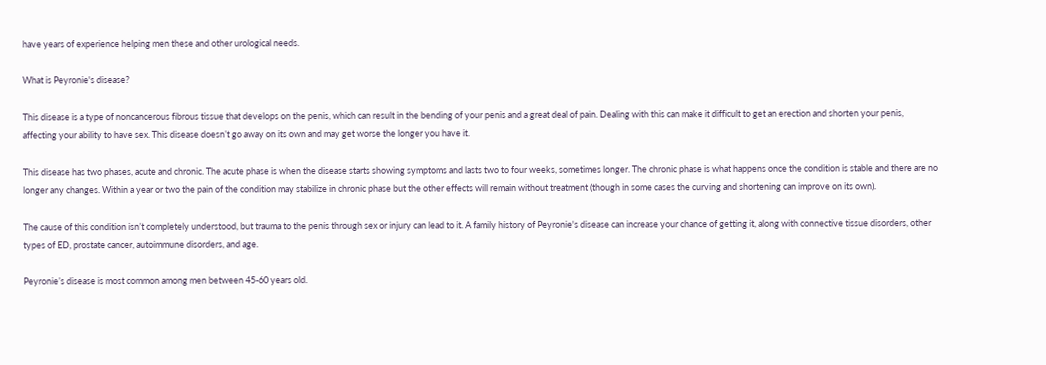have years of experience helping men these and other urological needs.

What is Peyronie's disease?

This disease is a type of noncancerous fibrous tissue that develops on the penis, which can result in the bending of your penis and a great deal of pain. Dealing with this can make it difficult to get an erection and shorten your penis, affecting your ability to have sex. This disease doesn’t go away on its own and may get worse the longer you have it.

This disease has two phases, acute and chronic. The acute phase is when the disease starts showing symptoms and lasts two to four weeks, sometimes longer. The chronic phase is what happens once the condition is stable and there are no longer any changes. Within a year or two the pain of the condition may stabilize in chronic phase but the other effects will remain without treatment (though in some cases the curving and shortening can improve on its own).

The cause of this condition isn’t completely understood, but trauma to the penis through sex or injury can lead to it. A family history of Peyronie's disease can increase your chance of getting it, along with connective tissue disorders, other types of ED, prostate cancer, autoimmune disorders, and age.

Peyronie’s disease is most common among men between 45-60 years old.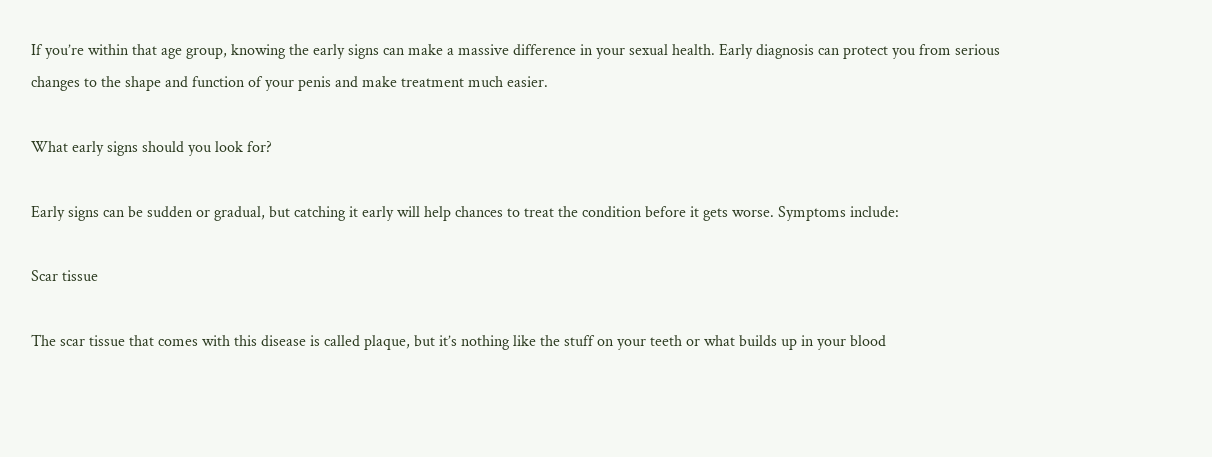If you’re within that age group, knowing the early signs can make a massive difference in your sexual health. Early diagnosis can protect you from serious changes to the shape and function of your penis and make treatment much easier.

What early signs should you look for?

Early signs can be sudden or gradual, but catching it early will help chances to treat the condition before it gets worse. Symptoms include:

Scar tissue

The scar tissue that comes with this disease is called plaque, but it’s nothing like the stuff on your teeth or what builds up in your blood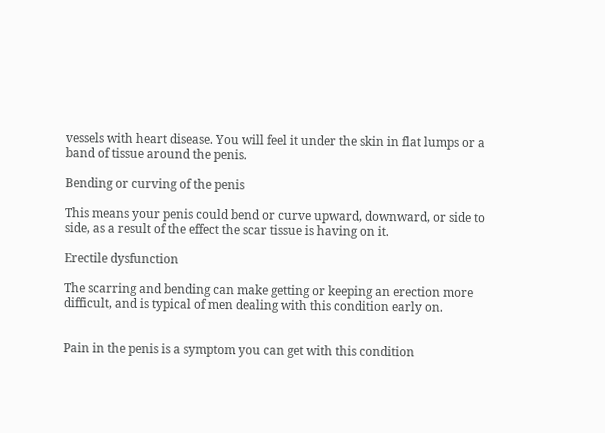vessels with heart disease. You will feel it under the skin in flat lumps or a band of tissue around the penis.

Bending or curving of the penis

This means your penis could bend or curve upward, downward, or side to side, as a result of the effect the scar tissue is having on it.

Erectile dysfunction

The scarring and bending can make getting or keeping an erection more difficult, and is typical of men dealing with this condition early on.


Pain in the penis is a symptom you can get with this condition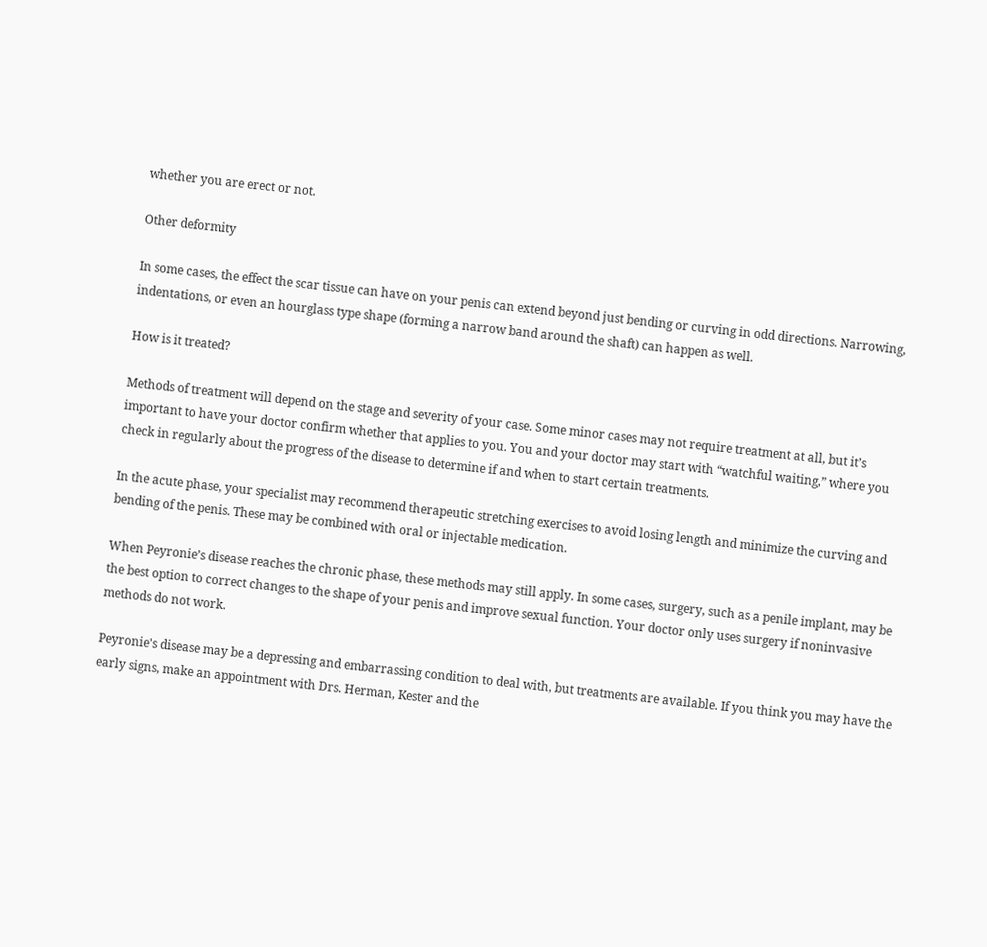whether you are erect or not.

Other deformity

In some cases, the effect the scar tissue can have on your penis can extend beyond just bending or curving in odd directions. Narrowing, indentations, or even an hourglass type shape (forming a narrow band around the shaft) can happen as well.

How is it treated?

Methods of treatment will depend on the stage and severity of your case. Some minor cases may not require treatment at all, but it’s important to have your doctor confirm whether that applies to you. You and your doctor may start with “watchful waiting,” where you check in regularly about the progress of the disease to determine if and when to start certain treatments.

In the acute phase, your specialist may recommend therapeutic stretching exercises to avoid losing length and minimize the curving and bending of the penis. These may be combined with oral or injectable medication.

When Peyronie’s disease reaches the chronic phase, these methods may still apply. In some cases, surgery, such as a penile implant, may be the best option to correct changes to the shape of your penis and improve sexual function. Your doctor only uses surgery if noninvasive methods do not work.

Peyronie's disease may be a depressing and embarrassing condition to deal with, but treatments are available. If you think you may have the early signs, make an appointment with Drs. Herman, Kester and the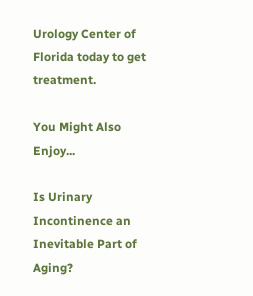Urology Center of Florida today to get treatment.

You Might Also Enjoy...

Is Urinary Incontinence an Inevitable Part of Aging?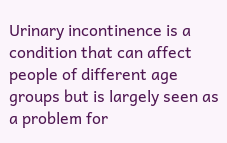Urinary incontinence is a condition that can affect people of different age groups but is largely seen as a problem for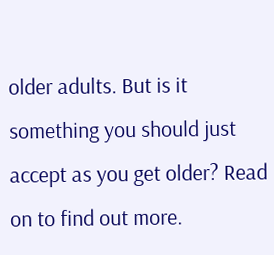older adults. But is it something you should just accept as you get older? Read on to find out more.